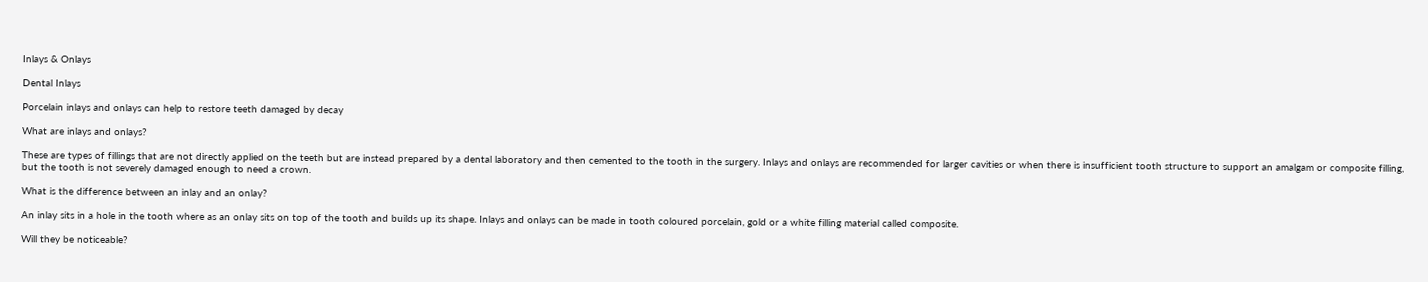Inlays & Onlays

Dental Inlays

Porcelain inlays and onlays can help to restore teeth damaged by decay

What are inlays and onlays?

These are types of fillings that are not directly applied on the teeth but are instead prepared by a dental laboratory and then cemented to the tooth in the surgery. Inlays and onlays are recommended for larger cavities or when there is insufficient tooth structure to support an amalgam or composite filling, but the tooth is not severely damaged enough to need a crown.

What is the difference between an inlay and an onlay?

An inlay sits in a hole in the tooth where as an onlay sits on top of the tooth and builds up its shape. Inlays and onlays can be made in tooth coloured porcelain, gold or a white filling material called composite.

Will they be noticeable?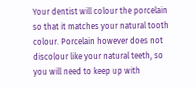Your dentist will colour the porcelain so that it matches your natural tooth colour. Porcelain however does not discolour like your natural teeth, so you will need to keep up with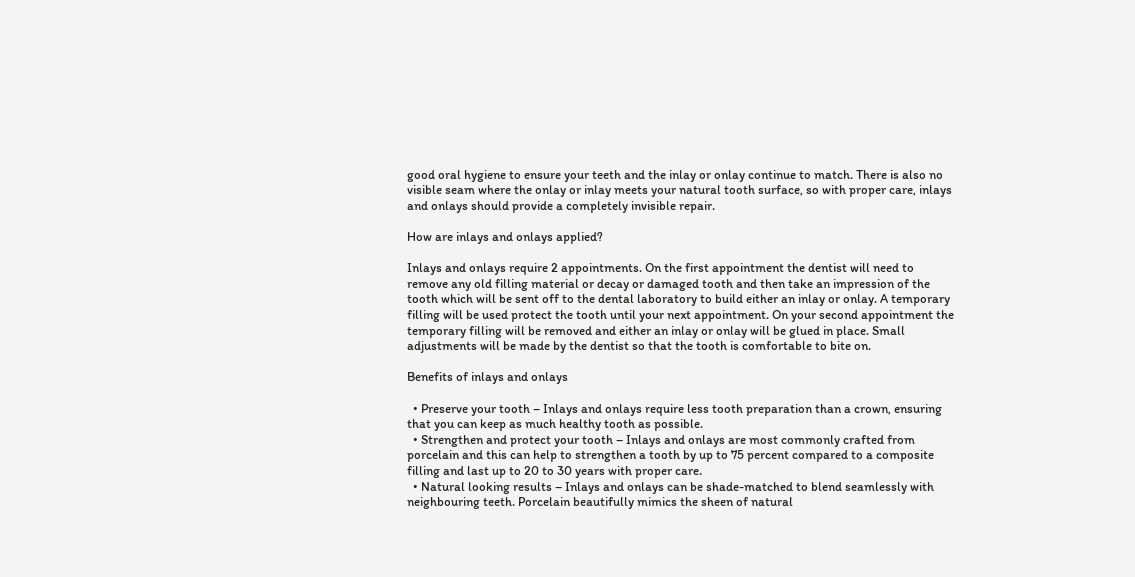good oral hygiene to ensure your teeth and the inlay or onlay continue to match. There is also no visible seam where the onlay or inlay meets your natural tooth surface, so with proper care, inlays and onlays should provide a completely invisible repair.

How are inlays and onlays applied?

Inlays and onlays require 2 appointments. On the first appointment the dentist will need to remove any old filling material or decay or damaged tooth and then take an impression of the tooth which will be sent off to the dental laboratory to build either an inlay or onlay. A temporary filling will be used protect the tooth until your next appointment. On your second appointment the temporary filling will be removed and either an inlay or onlay will be glued in place. Small adjustments will be made by the dentist so that the tooth is comfortable to bite on.

Benefits of inlays and onlays

  • Preserve your tooth – Inlays and onlays require less tooth preparation than a crown, ensuring that you can keep as much healthy tooth as possible.
  • Strengthen and protect your tooth – Inlays and onlays are most commonly crafted from porcelain and this can help to strengthen a tooth by up to 75 percent compared to a composite filling and last up to 20 to 30 years with proper care.
  • Natural looking results – Inlays and onlays can be shade-matched to blend seamlessly with neighbouring teeth. Porcelain beautifully mimics the sheen of natural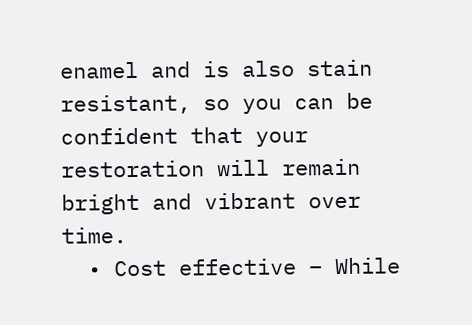enamel and is also stain resistant, so you can be confident that your restoration will remain bright and vibrant over time.
  • Cost effective – While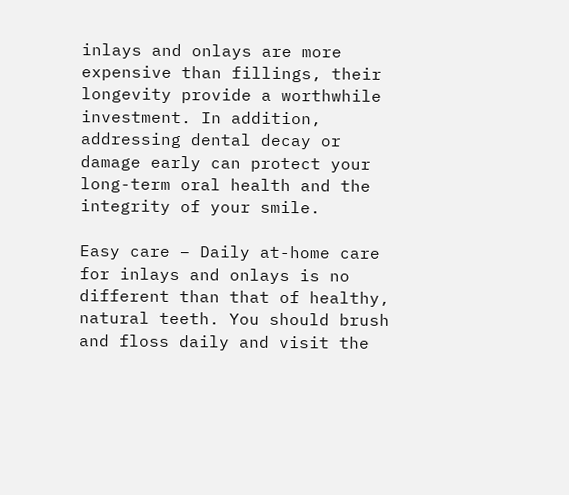inlays and onlays are more expensive than fillings, their longevity provide a worthwhile investment. In addition, addressing dental decay or damage early can protect your long-term oral health and the integrity of your smile.

Easy care – Daily at-home care for inlays and onlays is no different than that of healthy, natural teeth. You should brush and floss daily and visit the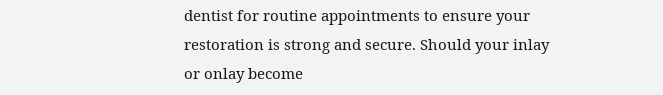dentist for routine appointments to ensure your restoration is strong and secure. Should your inlay or onlay become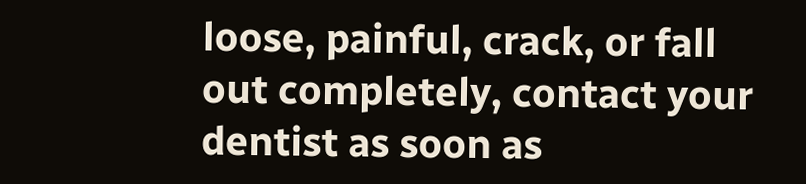loose, painful, crack, or fall out completely, contact your dentist as soon as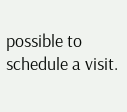possible to schedule a visit.